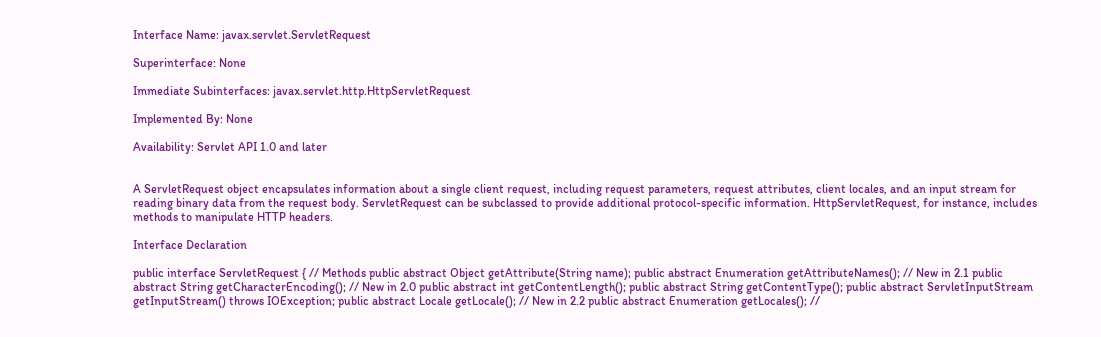Interface Name: javax.servlet.ServletRequest

Superinterface: None

Immediate Subinterfaces: javax.servlet.http.HttpServletRequest

Implemented By: None

Availability: Servlet API 1.0 and later


A ServletRequest object encapsulates information about a single client request, including request parameters, request attributes, client locales, and an input stream for reading binary data from the request body. ServletRequest can be subclassed to provide additional protocol-specific information. HttpServletRequest, for instance, includes methods to manipulate HTTP headers.

Interface Declaration

public interface ServletRequest { // Methods public abstract Object getAttribute(String name); public abstract Enumeration getAttributeNames(); // New in 2.1 public abstract String getCharacterEncoding(); // New in 2.0 public abstract int getContentLength(); public abstract String getContentType(); public abstract ServletInputStream getInputStream() throws IOException; public abstract Locale getLocale(); // New in 2.2 public abstract Enumeration getLocales(); //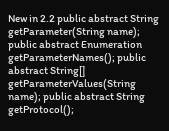New in 2.2 public abstract String getParameter(String name); public abstract Enumeration getParameterNames(); public abstract String[] getParameterValues(String name); public abstract String getProtocol();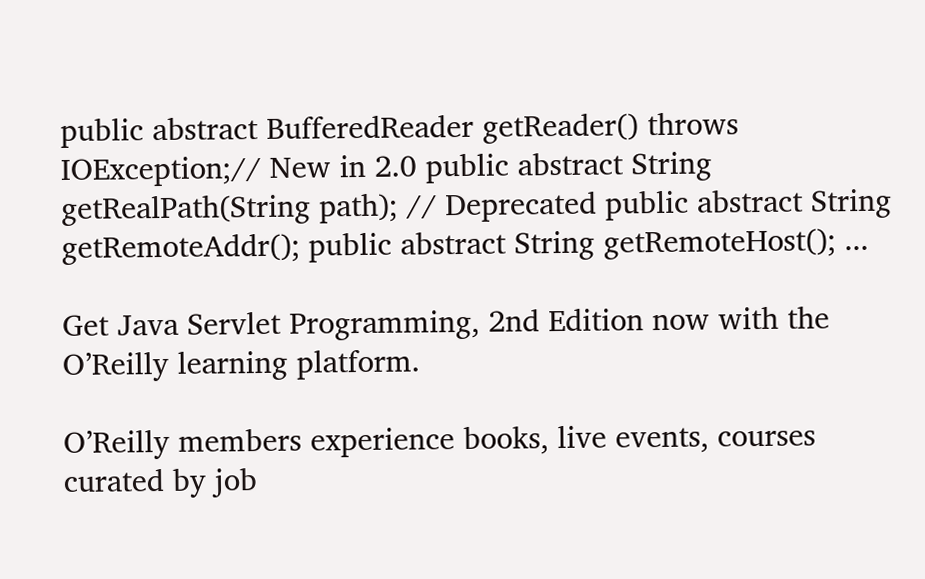public abstract BufferedReader getReader() throws IOException;// New in 2.0 public abstract String getRealPath(String path); // Deprecated public abstract String getRemoteAddr(); public abstract String getRemoteHost(); ...

Get Java Servlet Programming, 2nd Edition now with the O’Reilly learning platform.

O’Reilly members experience books, live events, courses curated by job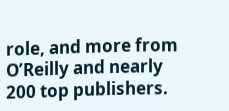role, and more from O’Reilly and nearly 200 top publishers.